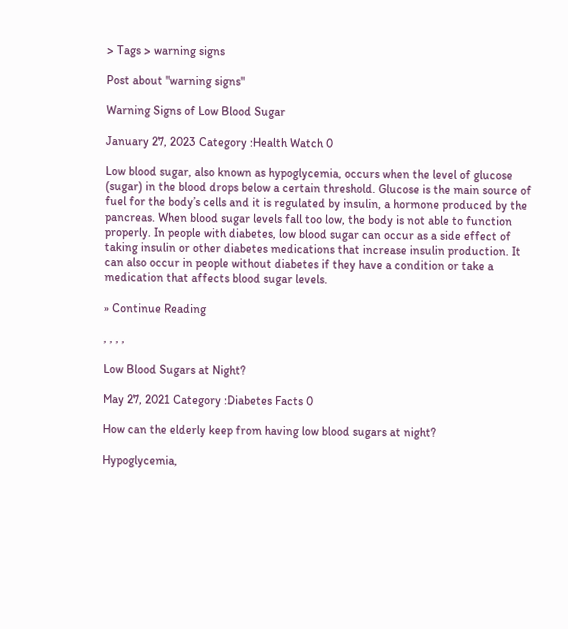> Tags > warning signs

Post about "warning signs"

Warning Signs of Low Blood Sugar

January 27, 2023 Category :Health Watch 0

Low blood sugar, also known as hypoglycemia, occurs when the level of glucose (sugar) in the blood drops below a certain threshold. Glucose is the main source of fuel for the body’s cells and it is regulated by insulin, a hormone produced by the pancreas. When blood sugar levels fall too low, the body is not able to function properly. In people with diabetes, low blood sugar can occur as a side effect of taking insulin or other diabetes medications that increase insulin production. It can also occur in people without diabetes if they have a condition or take a medication that affects blood sugar levels.

» Continue Reading

, , , ,

Low Blood Sugars at Night?

May 27, 2021 Category :Diabetes Facts 0

How can the elderly keep from having low blood sugars at night?

Hypoglycemia,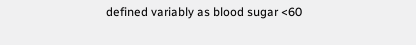defined variably as blood sugar <60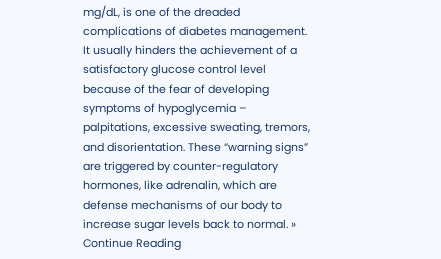mg/dL, is one of the dreaded complications of diabetes management. It usually hinders the achievement of a satisfactory glucose control level because of the fear of developing symptoms of hypoglycemia – palpitations, excessive sweating, tremors, and disorientation. These “warning signs” are triggered by counter-regulatory hormones, like adrenalin, which are defense mechanisms of our body to increase sugar levels back to normal. » Continue Reading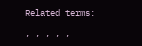Related terms:

, , , , ,